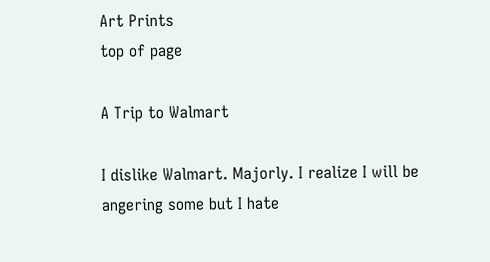Art Prints
top of page

A Trip to Walmart

I dislike Walmart. Majorly. I realize I will be angering some but I hate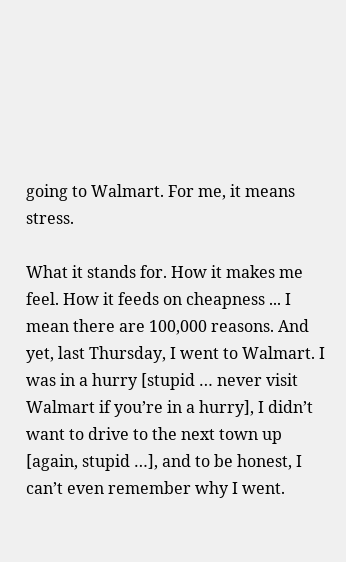going to Walmart. For me, it means stress.

What it stands for. How it makes me feel. How it feeds on cheapness ... I mean there are 100,000 reasons. And yet, last Thursday, I went to Walmart. I was in a hurry [stupid … never visit Walmart if you’re in a hurry], I didn’t want to drive to the next town up [again, stupid …], and to be honest, I can’t even remember why I went.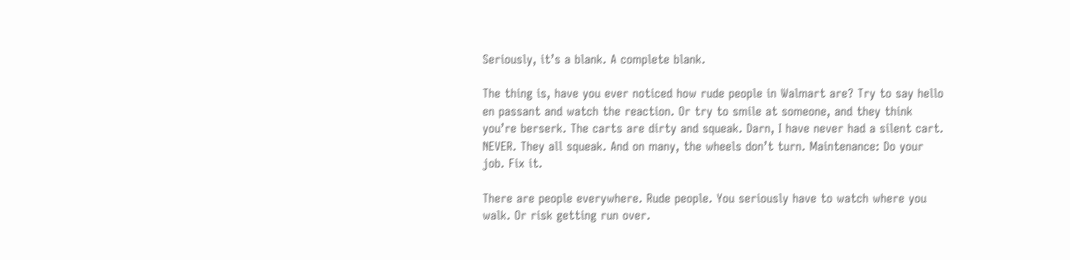Seriously, it’s a blank. A complete blank.

The thing is, have you ever noticed how rude people in Walmart are? Try to say hello en passant and watch the reaction. Or try to smile at someone, and they think you’re berserk. The carts are dirty and squeak. Darn, I have never had a silent cart. NEVER. They all squeak. And on many, the wheels don’t turn. Maintenance: Do your job. Fix it.

There are people everywhere. Rude people. You seriously have to watch where you walk. Or risk getting run over.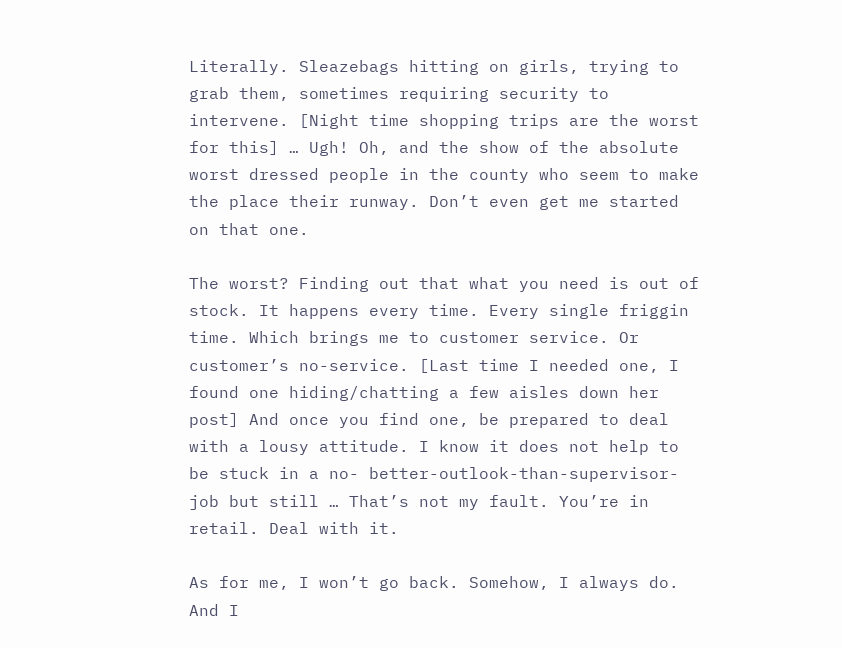Literally. Sleazebags hitting on girls, trying to grab them, sometimes requiring security to intervene. [Night time shopping trips are the worst for this] … Ugh! Oh, and the show of the absolute worst dressed people in the county who seem to make the place their runway. Don’t even get me started on that one.

The worst? Finding out that what you need is out of stock. It happens every time. Every single friggin time. Which brings me to customer service. Or customer’s no-service. [Last time I needed one, I found one hiding/chatting a few aisles down her post] And once you find one, be prepared to deal with a lousy attitude. I know it does not help to be stuck in a no- better-outlook-than-supervisor-job but still … That’s not my fault. You’re in retail. Deal with it.

As for me, I won’t go back. Somehow, I always do. And I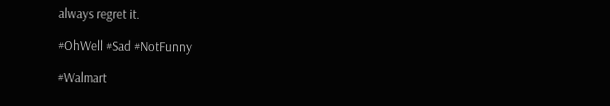always regret it.

#OhWell #Sad #NotFunny

#Walmart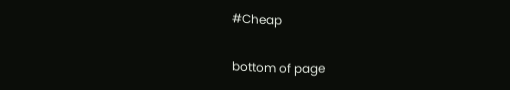#Cheap

bottom of page